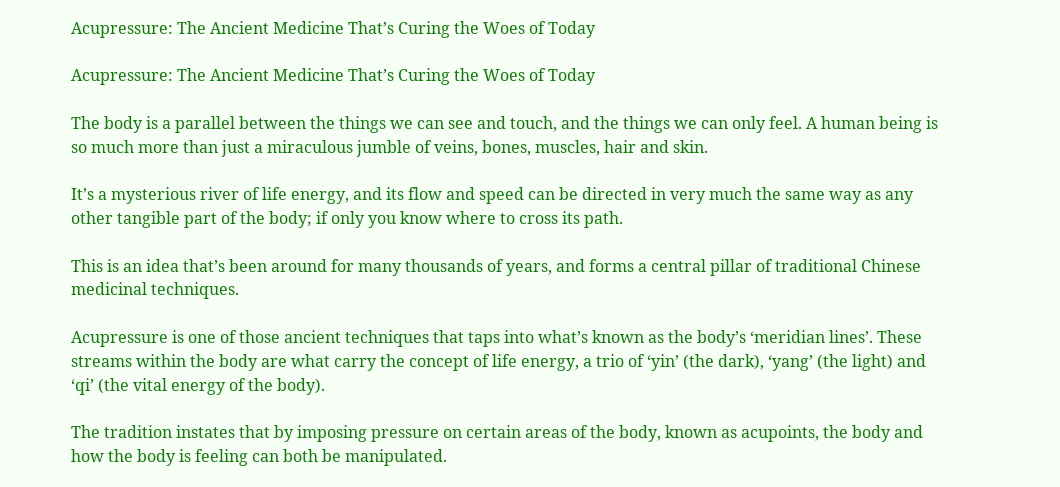Acupressure: The Ancient Medicine That’s Curing the Woes of Today

Acupressure: The Ancient Medicine That’s Curing the Woes of Today

The body is a parallel between the things we can see and touch, and the things we can only feel. A human being is so much more than just a miraculous jumble of veins, bones, muscles, hair and skin.

It’s a mysterious river of life energy, and its flow and speed can be directed in very much the same way as any other tangible part of the body; if only you know where to cross its path.

This is an idea that’s been around for many thousands of years, and forms a central pillar of traditional Chinese medicinal techniques.

Acupressure is one of those ancient techniques that taps into what’s known as the body’s ‘meridian lines’. These streams within the body are what carry the concept of life energy, a trio of ‘yin’ (the dark), ‘yang’ (the light) and ‘qi’ (the vital energy of the body).

The tradition instates that by imposing pressure on certain areas of the body, known as acupoints, the body and how the body is feeling can both be manipulated.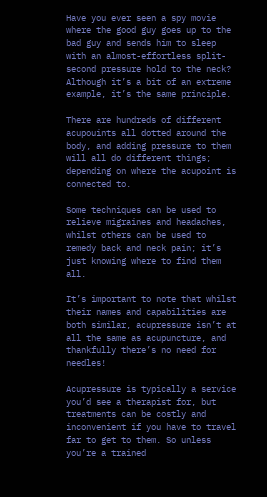Have you ever seen a spy movie where the good guy goes up to the bad guy and sends him to sleep with an almost-effortless split-second pressure hold to the neck? Although it’s a bit of an extreme example, it’s the same principle.

There are hundreds of different acupouints all dotted around the body, and adding pressure to them will all do different things; depending on where the acupoint is connected to.

Some techniques can be used to relieve migraines and headaches, whilst others can be used to remedy back and neck pain; it’s just knowing where to find them all.

It’s important to note that whilst their names and capabilities are both similar, acupressure isn’t at all the same as acupuncture, and thankfully there’s no need for needles!

Acupressure is typically a service you’d see a therapist for, but treatments can be costly and inconvenient if you have to travel far to get to them. So unless you’re a trained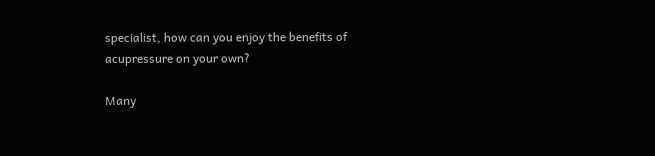specialist, how can you enjoy the benefits of acupressure on your own?

Many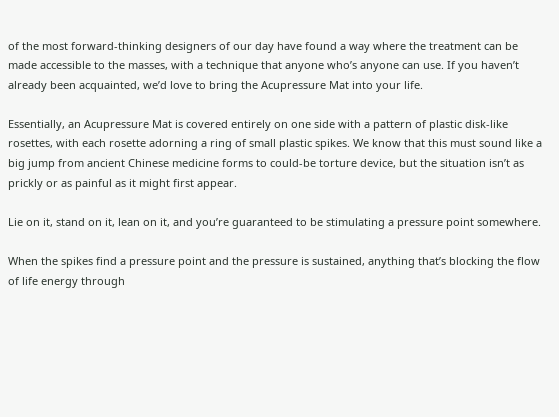of the most forward-thinking designers of our day have found a way where the treatment can be made accessible to the masses, with a technique that anyone who’s anyone can use. If you haven’t already been acquainted, we’d love to bring the Acupressure Mat into your life.

Essentially, an Acupressure Mat is covered entirely on one side with a pattern of plastic disk-like rosettes, with each rosette adorning a ring of small plastic spikes. We know that this must sound like a big jump from ancient Chinese medicine forms to could-be torture device, but the situation isn’t as prickly or as painful as it might first appear.

Lie on it, stand on it, lean on it, and you’re guaranteed to be stimulating a pressure point somewhere.

When the spikes find a pressure point and the pressure is sustained, anything that’s blocking the flow of life energy through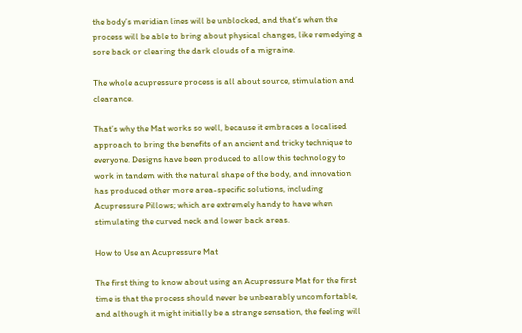the body’s meridian lines will be unblocked, and that’s when the process will be able to bring about physical changes, like remedying a sore back or clearing the dark clouds of a migraine.

The whole acupressure process is all about source, stimulation and clearance.

That’s why the Mat works so well, because it embraces a localised approach to bring the benefits of an ancient and tricky technique to everyone. Designs have been produced to allow this technology to work in tandem with the natural shape of the body, and innovation has produced other more area-specific solutions, including Acupressure Pillows; which are extremely handy to have when stimulating the curved neck and lower back areas.

How to Use an Acupressure Mat

The first thing to know about using an Acupressure Mat for the first time is that the process should never be unbearably uncomfortable, and although it might initially be a strange sensation, the feeling will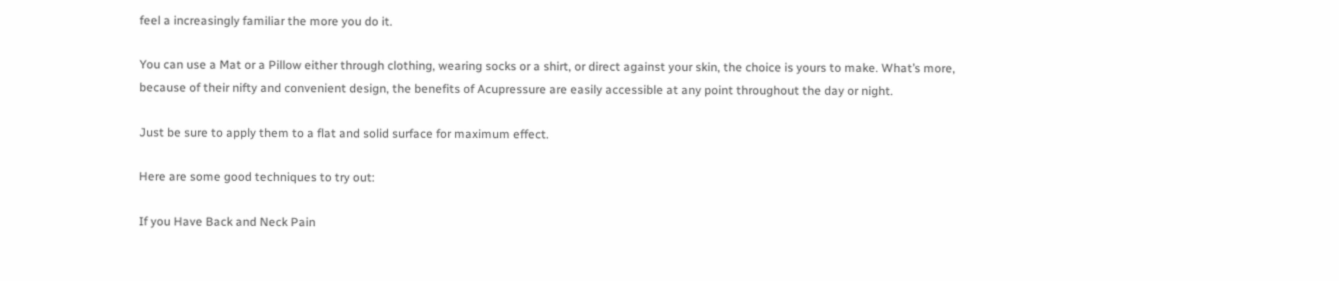feel a increasingly familiar the more you do it.

You can use a Mat or a Pillow either through clothing, wearing socks or a shirt, or direct against your skin, the choice is yours to make. What’s more, because of their nifty and convenient design, the benefits of Acupressure are easily accessible at any point throughout the day or night.

Just be sure to apply them to a flat and solid surface for maximum effect.

Here are some good techniques to try out:

If you Have Back and Neck Pain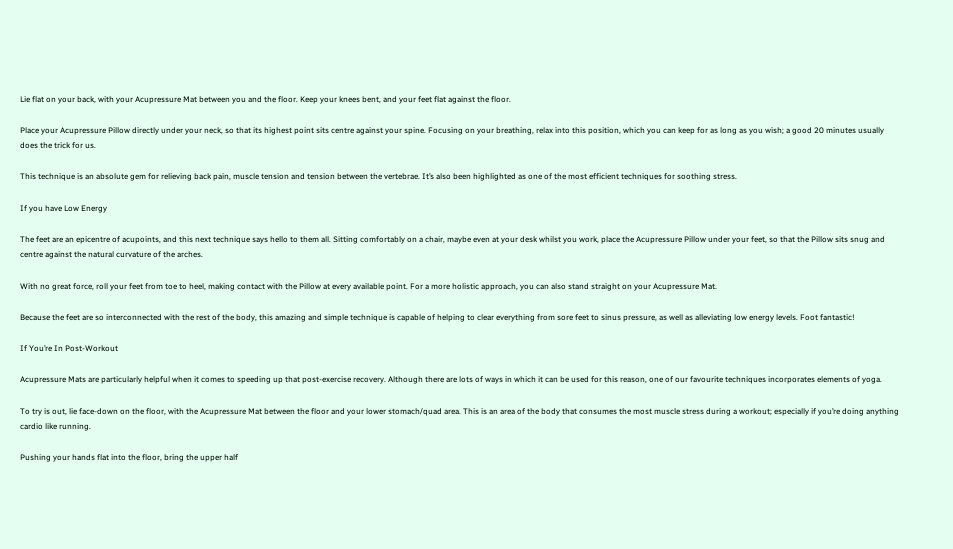Lie flat on your back, with your Acupressure Mat between you and the floor. Keep your knees bent, and your feet flat against the floor.

Place your Acupressure Pillow directly under your neck, so that its highest point sits centre against your spine. Focusing on your breathing, relax into this position, which you can keep for as long as you wish; a good 20 minutes usually does the trick for us.

This technique is an absolute gem for relieving back pain, muscle tension and tension between the vertebrae. It’s also been highlighted as one of the most efficient techniques for soothing stress.

If you have Low Energy

The feet are an epicentre of acupoints, and this next technique says hello to them all. Sitting comfortably on a chair, maybe even at your desk whilst you work, place the Acupressure Pillow under your feet, so that the Pillow sits snug and centre against the natural curvature of the arches.

With no great force, roll your feet from toe to heel, making contact with the Pillow at every available point. For a more holistic approach, you can also stand straight on your Acupressure Mat.

Because the feet are so interconnected with the rest of the body, this amazing and simple technique is capable of helping to clear everything from sore feet to sinus pressure, as well as alleviating low energy levels. Foot fantastic!

If You’re In Post-Workout

Acupressure Mats are particularly helpful when it comes to speeding up that post-exercise recovery. Although there are lots of ways in which it can be used for this reason, one of our favourite techniques incorporates elements of yoga.

To try is out, lie face-down on the floor, with the Acupressure Mat between the floor and your lower stomach/quad area. This is an area of the body that consumes the most muscle stress during a workout; especially if you’re doing anything cardio like running.

Pushing your hands flat into the floor, bring the upper half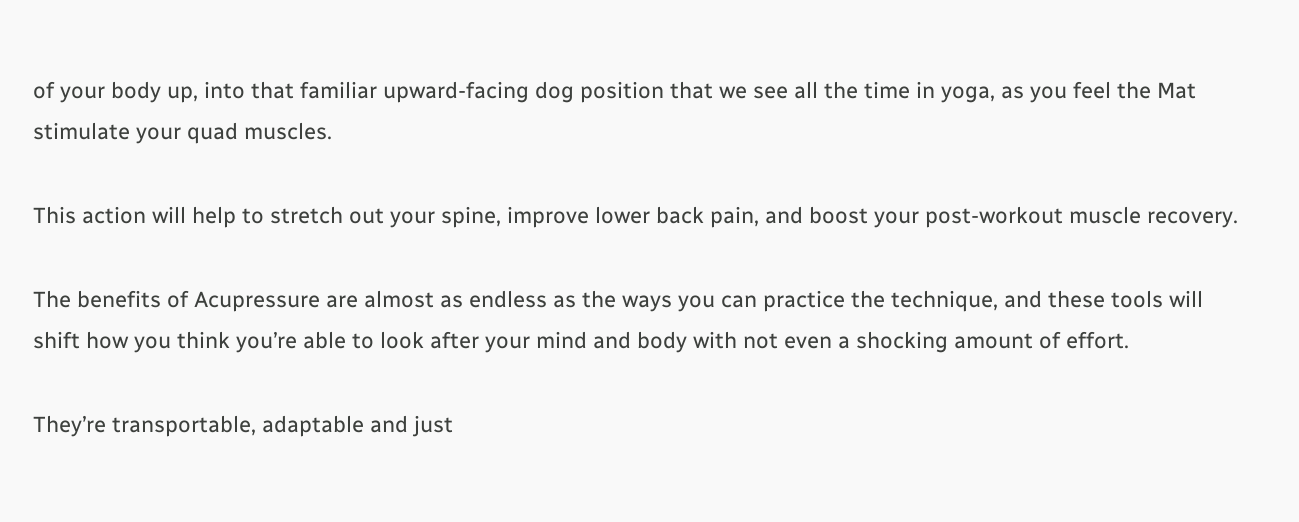of your body up, into that familiar upward-facing dog position that we see all the time in yoga, as you feel the Mat stimulate your quad muscles.

This action will help to stretch out your spine, improve lower back pain, and boost your post-workout muscle recovery.

The benefits of Acupressure are almost as endless as the ways you can practice the technique, and these tools will shift how you think you’re able to look after your mind and body with not even a shocking amount of effort.

They’re transportable, adaptable and just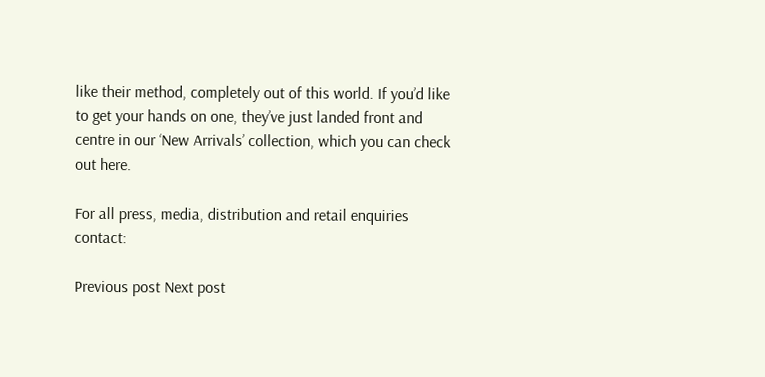like their method, completely out of this world. If you’d like to get your hands on one, they’ve just landed front and centre in our ‘New Arrivals’ collection, which you can check out here.

For all press, media, distribution and retail enquiries contact:

Previous post Next post